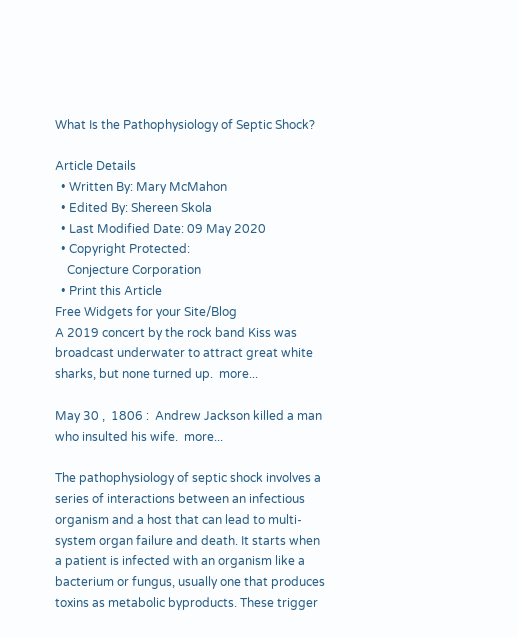What Is the Pathophysiology of Septic Shock?

Article Details
  • Written By: Mary McMahon
  • Edited By: Shereen Skola
  • Last Modified Date: 09 May 2020
  • Copyright Protected:
    Conjecture Corporation
  • Print this Article
Free Widgets for your Site/Blog
A 2019 concert by the rock band Kiss was broadcast underwater to attract great white sharks, but none turned up.  more...

May 30 ,  1806 :  Andrew Jackson killed a man who insulted his wife.  more...

The pathophysiology of septic shock involves a series of interactions between an infectious organism and a host that can lead to multi-system organ failure and death. It starts when a patient is infected with an organism like a bacterium or fungus, usually one that produces toxins as metabolic byproducts. These trigger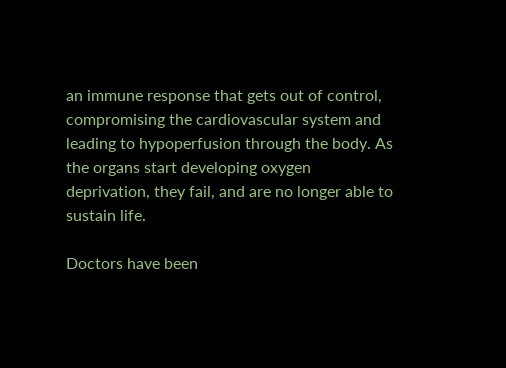an immune response that gets out of control, compromising the cardiovascular system and leading to hypoperfusion through the body. As the organs start developing oxygen deprivation, they fail, and are no longer able to sustain life.

Doctors have been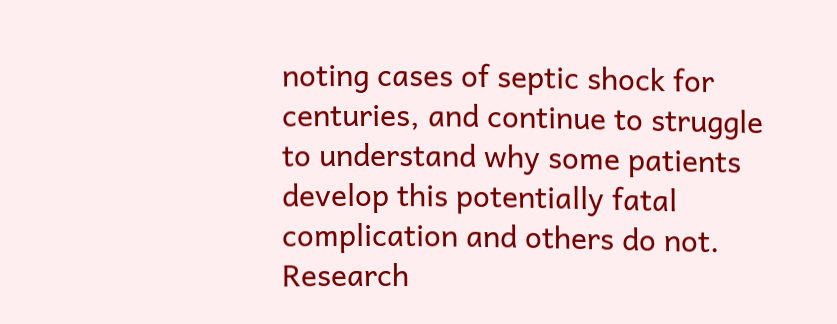noting cases of septic shock for centuries, and continue to struggle to understand why some patients develop this potentially fatal complication and others do not. Research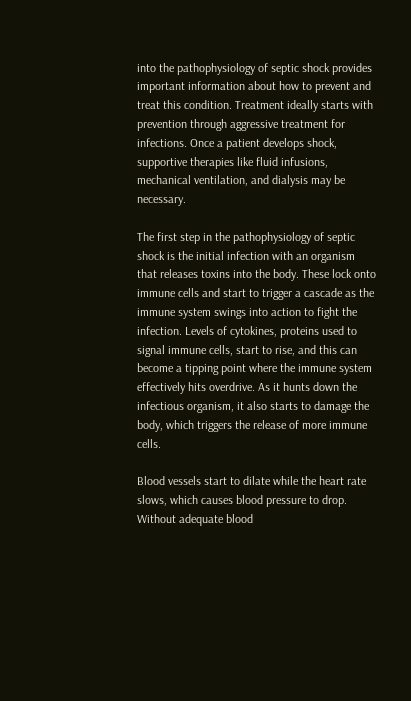into the pathophysiology of septic shock provides important information about how to prevent and treat this condition. Treatment ideally starts with prevention through aggressive treatment for infections. Once a patient develops shock, supportive therapies like fluid infusions, mechanical ventilation, and dialysis may be necessary.

The first step in the pathophysiology of septic shock is the initial infection with an organism that releases toxins into the body. These lock onto immune cells and start to trigger a cascade as the immune system swings into action to fight the infection. Levels of cytokines, proteins used to signal immune cells, start to rise, and this can become a tipping point where the immune system effectively hits overdrive. As it hunts down the infectious organism, it also starts to damage the body, which triggers the release of more immune cells.

Blood vessels start to dilate while the heart rate slows, which causes blood pressure to drop. Without adequate blood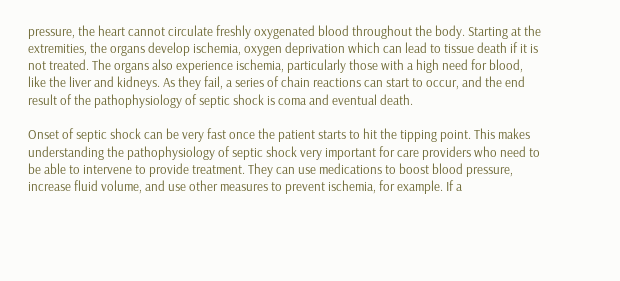pressure, the heart cannot circulate freshly oxygenated blood throughout the body. Starting at the extremities, the organs develop ischemia, oxygen deprivation which can lead to tissue death if it is not treated. The organs also experience ischemia, particularly those with a high need for blood, like the liver and kidneys. As they fail, a series of chain reactions can start to occur, and the end result of the pathophysiology of septic shock is coma and eventual death.

Onset of septic shock can be very fast once the patient starts to hit the tipping point. This makes understanding the pathophysiology of septic shock very important for care providers who need to be able to intervene to provide treatment. They can use medications to boost blood pressure, increase fluid volume, and use other measures to prevent ischemia, for example. If a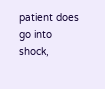patient does go into shock,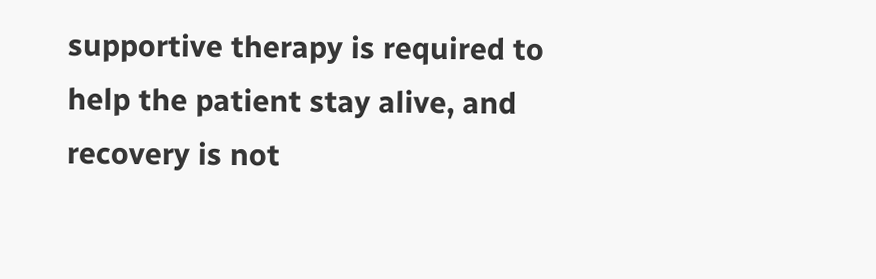supportive therapy is required to help the patient stay alive, and recovery is not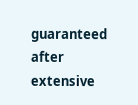guaranteed after extensive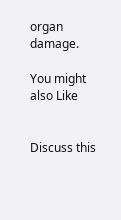organ damage.

You might also Like


Discuss this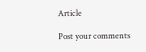Article

Post your comments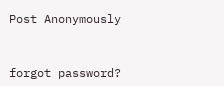Post Anonymously


forgot password?